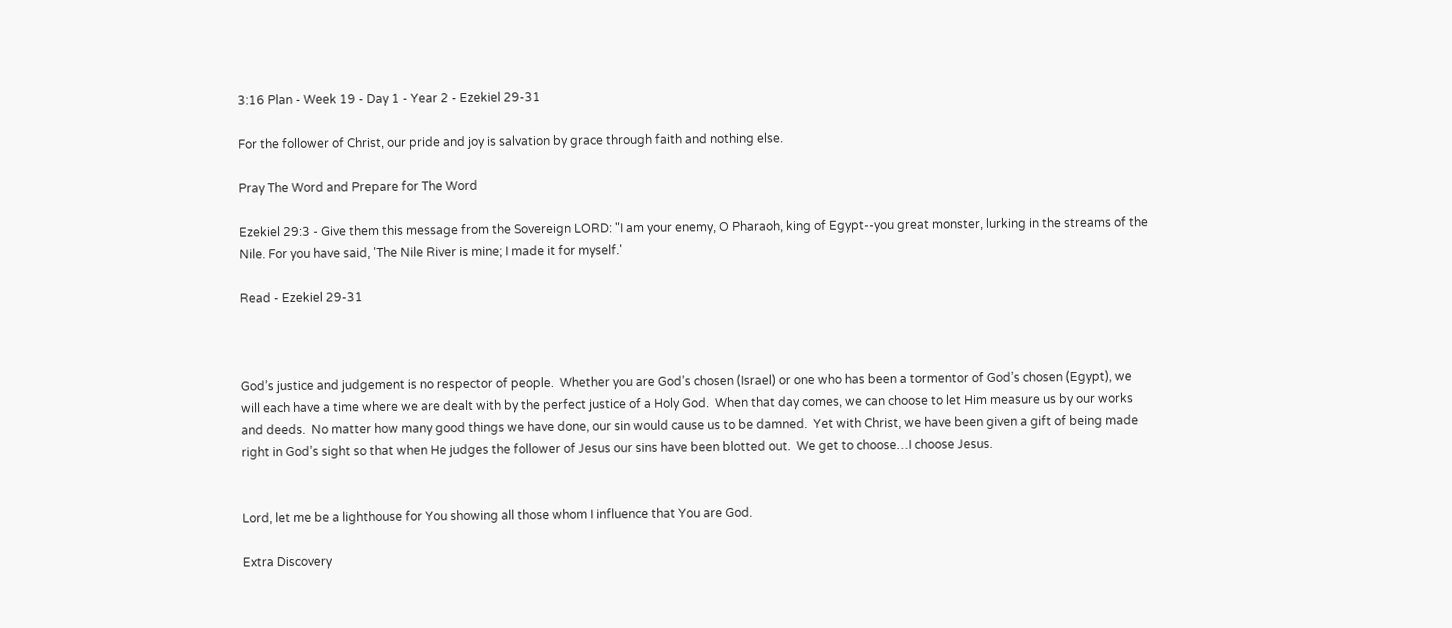3:16 Plan - Week 19 - Day 1 - Year 2 - Ezekiel 29-31

For the follower of Christ, our pride and joy is salvation by grace through faith and nothing else.

Pray The Word and Prepare for The Word

Ezekiel 29:3 - Give them this message from the Sovereign LORD: "I am your enemy, O Pharaoh, king of Egypt--you great monster, lurking in the streams of the Nile. For you have said, 'The Nile River is mine; I made it for myself.'

Read - Ezekiel 29-31



God’s justice and judgement is no respector of people.  Whether you are God’s chosen (Israel) or one who has been a tormentor of God’s chosen (Egypt), we will each have a time where we are dealt with by the perfect justice of a Holy God.  When that day comes, we can choose to let Him measure us by our works and deeds.  No matter how many good things we have done, our sin would cause us to be damned.  Yet with Christ, we have been given a gift of being made right in God’s sight so that when He judges the follower of Jesus our sins have been blotted out.  We get to choose…I choose Jesus.


Lord, let me be a lighthouse for You showing all those whom I influence that You are God.

Extra Discovery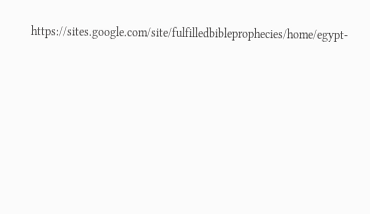https://sites.google.com/site/fulfilledbibleprophecies/home/egypt-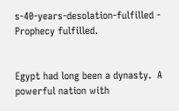s-40-years-desolation-fulfilled - Prophecy fulfilled.


Egypt had long been a dynasty.  A powerful nation with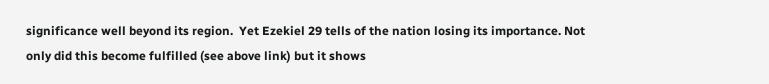significance well beyond its region.  Yet Ezekiel 29 tells of the nation losing its importance. Not only did this become fulfilled (see above link) but it shows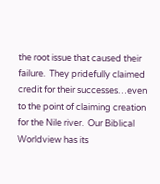the root issue that caused their failure.  They pridefully claimed credit for their successes…even to the point of claiming creation for the Nile river.  Our Biblical Worldview has its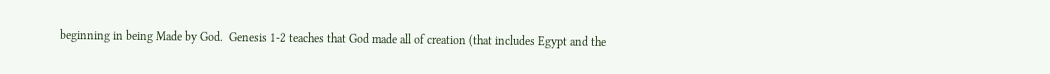beginning in being Made by God.  Genesis 1-2 teaches that God made all of creation (that includes Egypt and the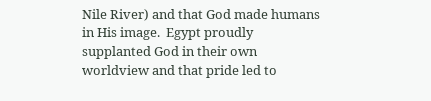Nile River) and that God made humans in His image.  Egypt proudly supplanted God in their own worldview and that pride led to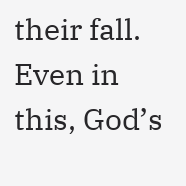their fall.  Even in this, God’s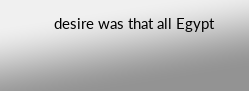desire was that all Egypt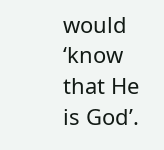would ‘know that He is God’.